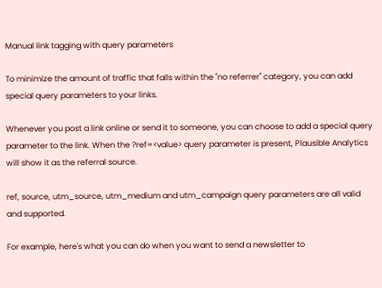Manual link tagging with query parameters

To minimize the amount of traffic that falls within the "no referrer" category, you can add special query parameters to your links.

Whenever you post a link online or send it to someone, you can choose to add a special query parameter to the link. When the ?ref=<value> query parameter is present, Plausible Analytics will show it as the referral source.

ref, source, utm_source, utm_medium and utm_campaign query parameters are all valid and supported.

For example, here's what you can do when you want to send a newsletter to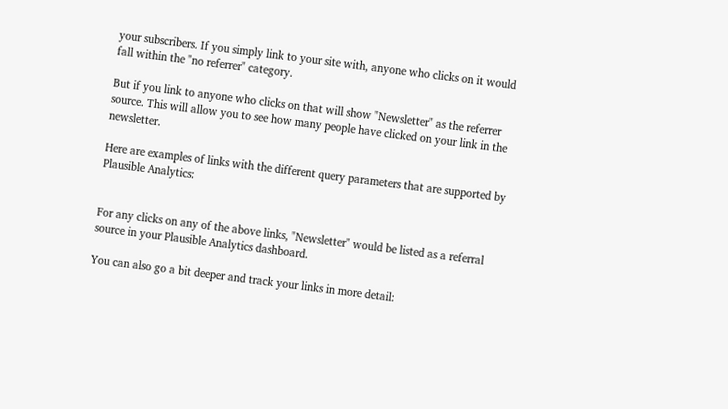your subscribers. If you simply link to your site with, anyone who clicks on it would fall within the "no referrer" category.

But if you link to anyone who clicks on that will show "Newsletter" as the referrer source. This will allow you to see how many people have clicked on your link in the newsletter.

Here are examples of links with the different query parameters that are supported by Plausible Analytics:


For any clicks on any of the above links, "Newsletter" would be listed as a referral source in your Plausible Analytics dashboard.

You can also go a bit deeper and track your links in more detail: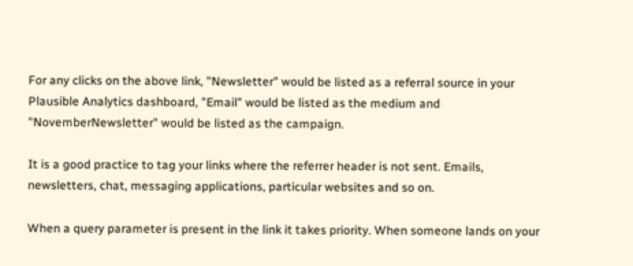For any clicks on the above link, "Newsletter" would be listed as a referral source in your Plausible Analytics dashboard, "Email" would be listed as the medium and "NovemberNewsletter" would be listed as the campaign.

It is a good practice to tag your links where the referrer header is not sent. Emails, newsletters, chat, messaging applications, particular websites and so on.

When a query parameter is present in the link it takes priority. When someone lands on your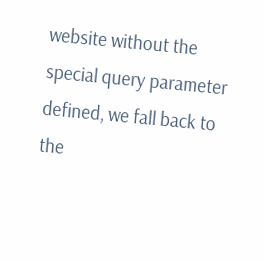website without the special query parameter defined, we fall back to the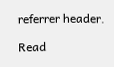referrer header.

Read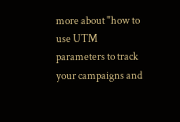more about "how to use UTM parameters to track your campaigns and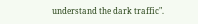understand the dark traffic".